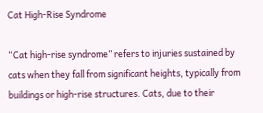Cat High-Rise Syndrome

“Cat high-rise syndrome” refers to injuries sustained by cats when they fall from significant heights, typically from buildings or high-rise structures. Cats, due to their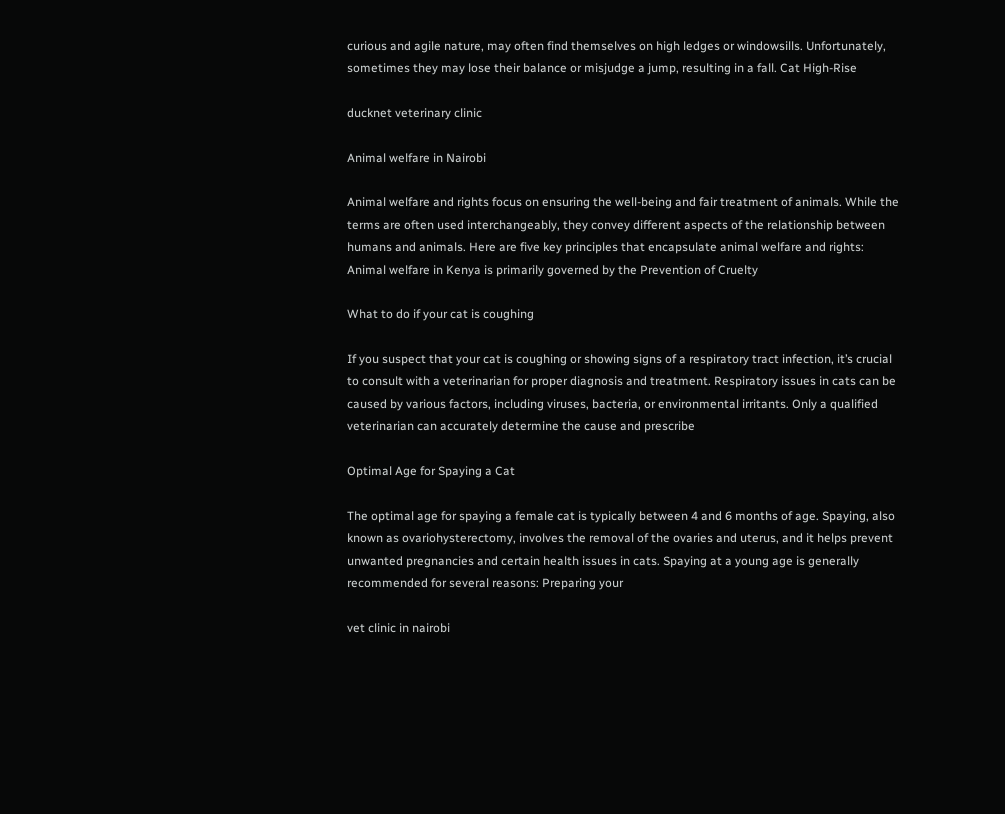curious and agile nature, may often find themselves on high ledges or windowsills. Unfortunately, sometimes they may lose their balance or misjudge a jump, resulting in a fall. Cat High-Rise

ducknet veterinary clinic

Animal welfare in Nairobi

Animal welfare and rights focus on ensuring the well-being and fair treatment of animals. While the terms are often used interchangeably, they convey different aspects of the relationship between humans and animals. Here are five key principles that encapsulate animal welfare and rights: Animal welfare in Kenya is primarily governed by the Prevention of Cruelty

What to do if your cat is coughing

If you suspect that your cat is coughing or showing signs of a respiratory tract infection, it’s crucial to consult with a veterinarian for proper diagnosis and treatment. Respiratory issues in cats can be caused by various factors, including viruses, bacteria, or environmental irritants. Only a qualified veterinarian can accurately determine the cause and prescribe

Optimal Age for Spaying a Cat

The optimal age for spaying a female cat is typically between 4 and 6 months of age. Spaying, also known as ovariohysterectomy, involves the removal of the ovaries and uterus, and it helps prevent unwanted pregnancies and certain health issues in cats. Spaying at a young age is generally recommended for several reasons: Preparing your

vet clinic in nairobi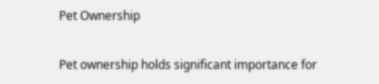Pet Ownership

Pet ownership holds significant importance for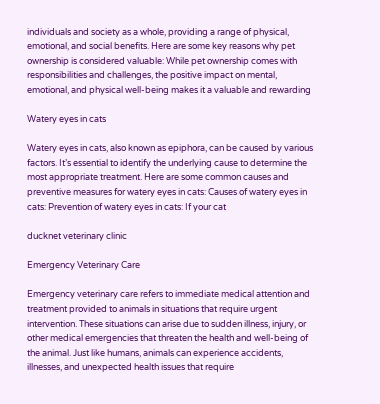individuals and society as a whole, providing a range of physical, emotional, and social benefits. Here are some key reasons why pet ownership is considered valuable: While pet ownership comes with responsibilities and challenges, the positive impact on mental, emotional, and physical well-being makes it a valuable and rewarding

Watery eyes in cats

Watery eyes in cats, also known as epiphora, can be caused by various factors. It’s essential to identify the underlying cause to determine the most appropriate treatment. Here are some common causes and preventive measures for watery eyes in cats: Causes of watery eyes in cats: Prevention of watery eyes in cats: If your cat

ducknet veterinary clinic

Emergency Veterinary Care

Emergency veterinary care refers to immediate medical attention and treatment provided to animals in situations that require urgent intervention. These situations can arise due to sudden illness, injury, or other medical emergencies that threaten the health and well-being of the animal. Just like humans, animals can experience accidents, illnesses, and unexpected health issues that require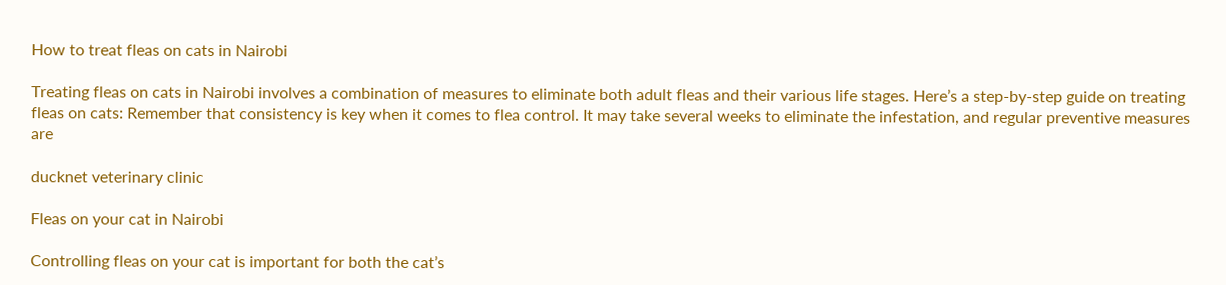How to treat fleas on cats in Nairobi

Treating fleas on cats in Nairobi involves a combination of measures to eliminate both adult fleas and their various life stages. Here’s a step-by-step guide on treating fleas on cats: Remember that consistency is key when it comes to flea control. It may take several weeks to eliminate the infestation, and regular preventive measures are

ducknet veterinary clinic

Fleas on your cat in Nairobi

Controlling fleas on your cat is important for both the cat’s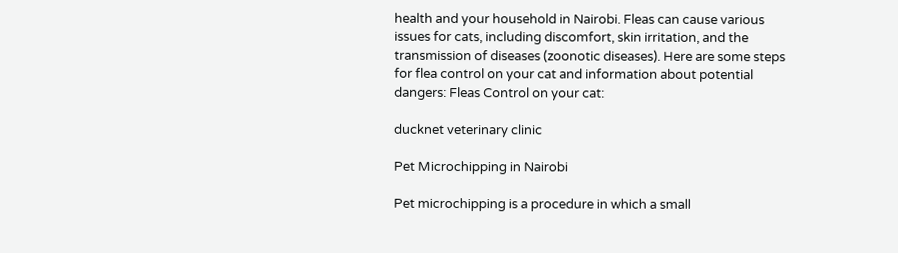health and your household in Nairobi. Fleas can cause various issues for cats, including discomfort, skin irritation, and the transmission of diseases (zoonotic diseases). Here are some steps for flea control on your cat and information about potential dangers: Fleas Control on your cat:

ducknet veterinary clinic

Pet Microchipping in Nairobi

Pet microchipping is a procedure in which a small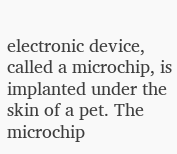electronic device, called a microchip, is implanted under the skin of a pet. The microchip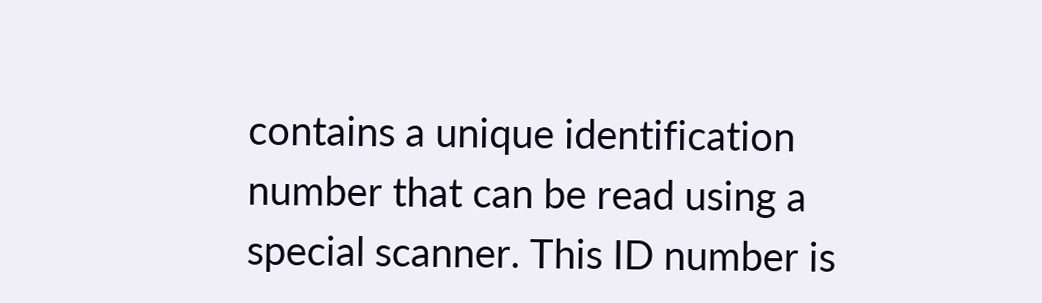contains a unique identification number that can be read using a special scanner. This ID number is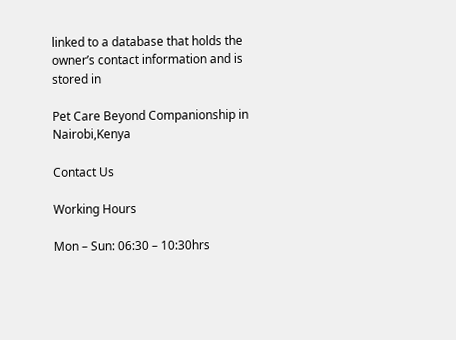linked to a database that holds the owner’s contact information and is stored in

Pet Care Beyond Companionship in Nairobi,Kenya

Contact Us

Working Hours

Mon – Sun: 06:30 – 10:30hrs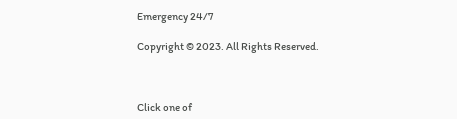Emergency 24/7

Copyright © 2023. All Rights Reserved.



Click one of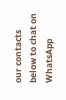our contacts below to chat on WhatsApp